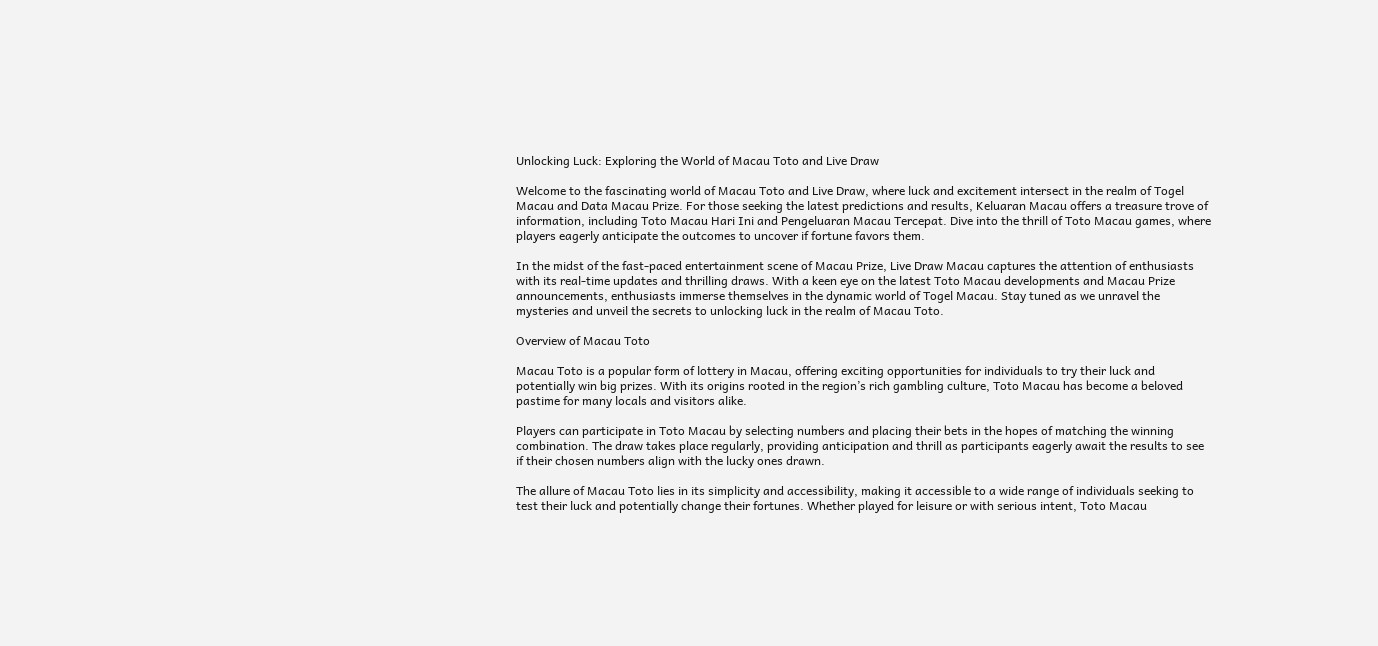Unlocking Luck: Exploring the World of Macau Toto and Live Draw

Welcome to the fascinating world of Macau Toto and Live Draw, where luck and excitement intersect in the realm of Togel Macau and Data Macau Prize. For those seeking the latest predictions and results, Keluaran Macau offers a treasure trove of information, including Toto Macau Hari Ini and Pengeluaran Macau Tercepat. Dive into the thrill of Toto Macau games, where players eagerly anticipate the outcomes to uncover if fortune favors them.

In the midst of the fast-paced entertainment scene of Macau Prize, Live Draw Macau captures the attention of enthusiasts with its real-time updates and thrilling draws. With a keen eye on the latest Toto Macau developments and Macau Prize announcements, enthusiasts immerse themselves in the dynamic world of Togel Macau. Stay tuned as we unravel the mysteries and unveil the secrets to unlocking luck in the realm of Macau Toto.

Overview of Macau Toto

Macau Toto is a popular form of lottery in Macau, offering exciting opportunities for individuals to try their luck and potentially win big prizes. With its origins rooted in the region’s rich gambling culture, Toto Macau has become a beloved pastime for many locals and visitors alike.

Players can participate in Toto Macau by selecting numbers and placing their bets in the hopes of matching the winning combination. The draw takes place regularly, providing anticipation and thrill as participants eagerly await the results to see if their chosen numbers align with the lucky ones drawn.

The allure of Macau Toto lies in its simplicity and accessibility, making it accessible to a wide range of individuals seeking to test their luck and potentially change their fortunes. Whether played for leisure or with serious intent, Toto Macau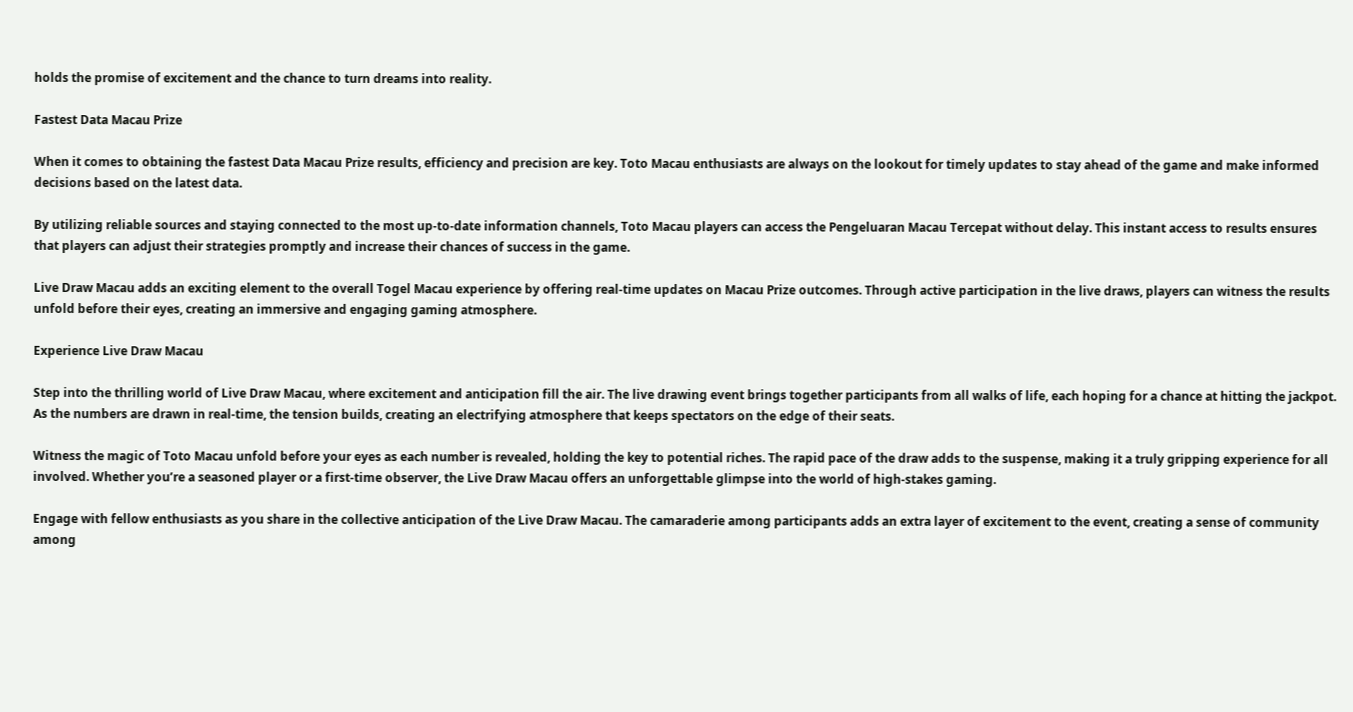holds the promise of excitement and the chance to turn dreams into reality.

Fastest Data Macau Prize

When it comes to obtaining the fastest Data Macau Prize results, efficiency and precision are key. Toto Macau enthusiasts are always on the lookout for timely updates to stay ahead of the game and make informed decisions based on the latest data.

By utilizing reliable sources and staying connected to the most up-to-date information channels, Toto Macau players can access the Pengeluaran Macau Tercepat without delay. This instant access to results ensures that players can adjust their strategies promptly and increase their chances of success in the game.

Live Draw Macau adds an exciting element to the overall Togel Macau experience by offering real-time updates on Macau Prize outcomes. Through active participation in the live draws, players can witness the results unfold before their eyes, creating an immersive and engaging gaming atmosphere.

Experience Live Draw Macau

Step into the thrilling world of Live Draw Macau, where excitement and anticipation fill the air. The live drawing event brings together participants from all walks of life, each hoping for a chance at hitting the jackpot. As the numbers are drawn in real-time, the tension builds, creating an electrifying atmosphere that keeps spectators on the edge of their seats.

Witness the magic of Toto Macau unfold before your eyes as each number is revealed, holding the key to potential riches. The rapid pace of the draw adds to the suspense, making it a truly gripping experience for all involved. Whether you’re a seasoned player or a first-time observer, the Live Draw Macau offers an unforgettable glimpse into the world of high-stakes gaming.

Engage with fellow enthusiasts as you share in the collective anticipation of the Live Draw Macau. The camaraderie among participants adds an extra layer of excitement to the event, creating a sense of community among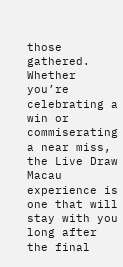those gathered. Whether you’re celebrating a win or commiserating a near miss, the Live Draw Macau experience is one that will stay with you long after the final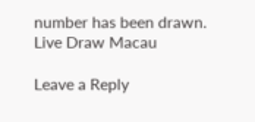number has been drawn. Live Draw Macau

Leave a Reply